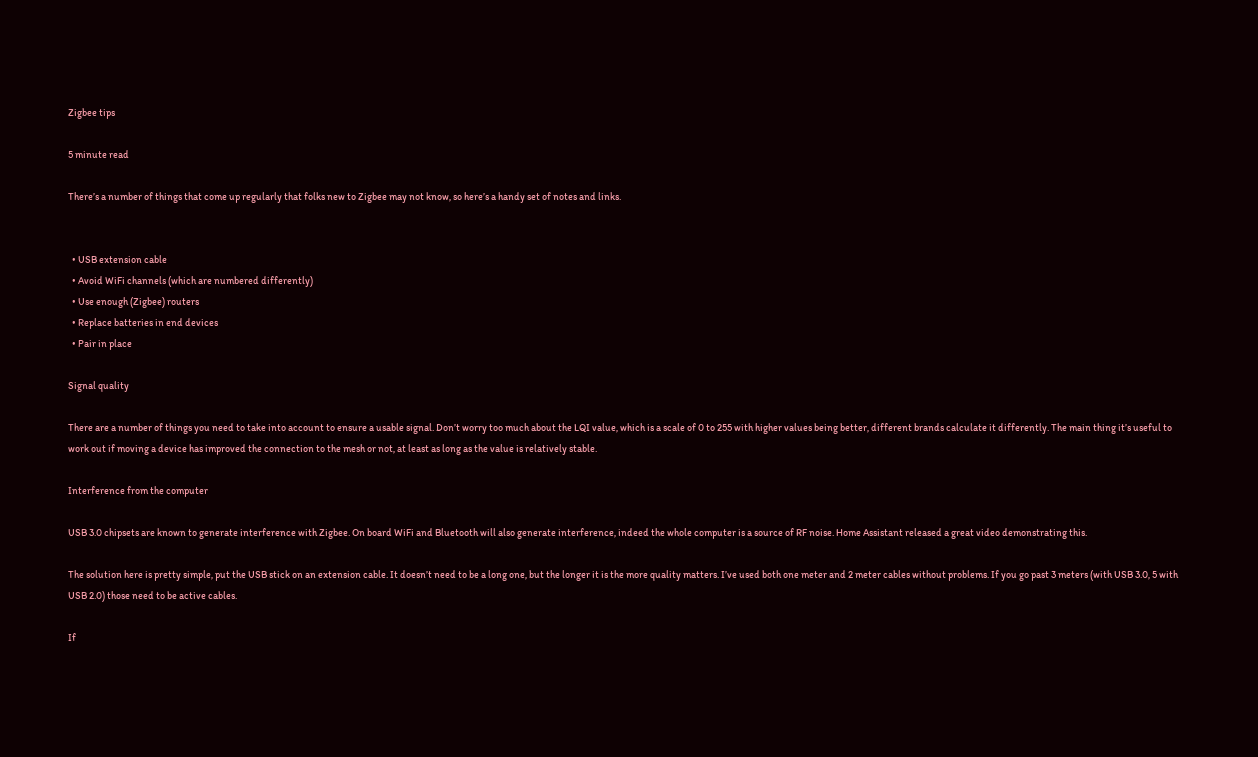Zigbee tips

5 minute read

There’s a number of things that come up regularly that folks new to Zigbee may not know, so here’s a handy set of notes and links.


  • USB extension cable
  • Avoid WiFi channels (which are numbered differently)
  • Use enough (Zigbee) routers
  • Replace batteries in end devices
  • Pair in place

Signal quality

There are a number of things you need to take into account to ensure a usable signal. Don’t worry too much about the LQI value, which is a scale of 0 to 255 with higher values being better, different brands calculate it differently. The main thing it’s useful to work out if moving a device has improved the connection to the mesh or not, at least as long as the value is relatively stable.

Interference from the computer

USB 3.0 chipsets are known to generate interference with Zigbee. On board WiFi and Bluetooth will also generate interference, indeed the whole computer is a source of RF noise. Home Assistant released a great video demonstrating this.

The solution here is pretty simple, put the USB stick on an extension cable. It doesn’t need to be a long one, but the longer it is the more quality matters. I’ve used both one meter and 2 meter cables without problems. If you go past 3 meters (with USB 3.0, 5 with USB 2.0) those need to be active cables.

If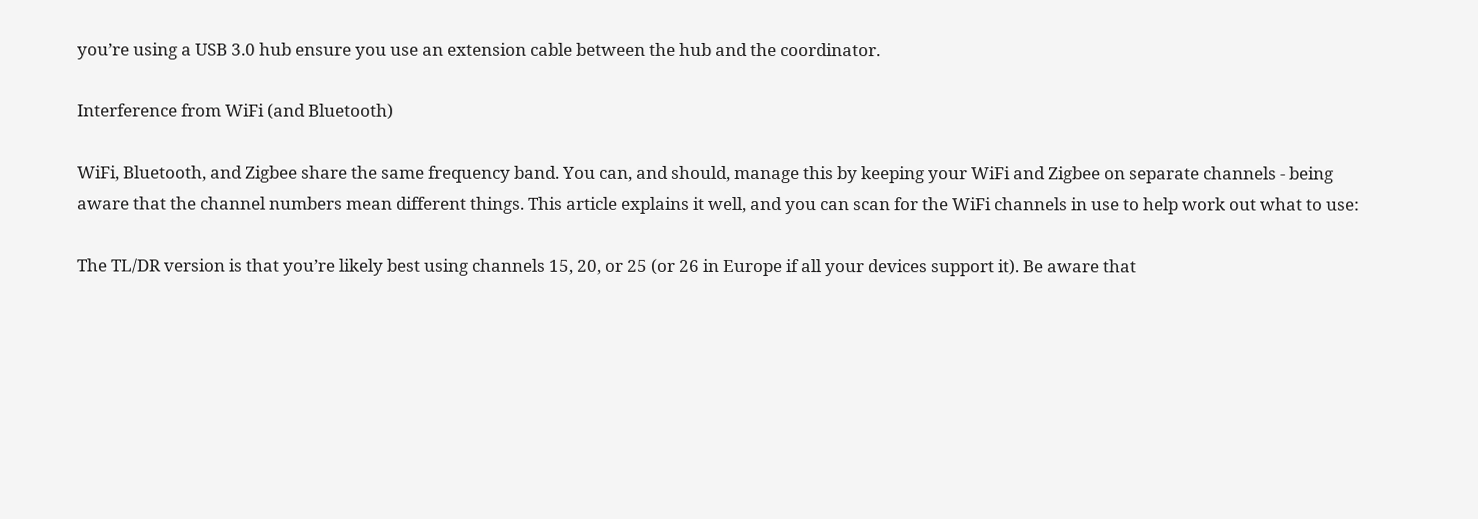you’re using a USB 3.0 hub ensure you use an extension cable between the hub and the coordinator.

Interference from WiFi (and Bluetooth)

WiFi, Bluetooth, and Zigbee share the same frequency band. You can, and should, manage this by keeping your WiFi and Zigbee on separate channels - being aware that the channel numbers mean different things. This article explains it well, and you can scan for the WiFi channels in use to help work out what to use:

The TL/DR version is that you’re likely best using channels 15, 20, or 25 (or 26 in Europe if all your devices support it). Be aware that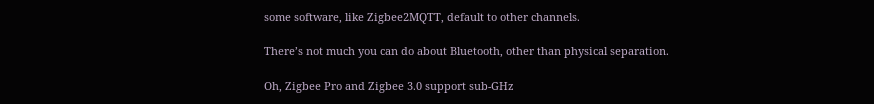some software, like Zigbee2MQTT, default to other channels.

There’s not much you can do about Bluetooth, other than physical separation.

Oh, Zigbee Pro and Zigbee 3.0 support sub-GHz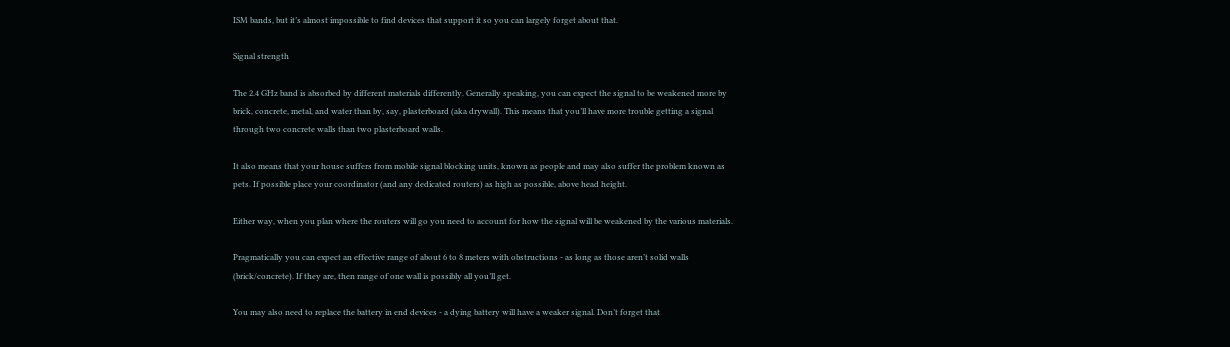ISM bands, but it’s almost impossible to find devices that support it so you can largely forget about that.

Signal strength

The 2.4 GHz band is absorbed by different materials differently. Generally speaking, you can expect the signal to be weakened more by brick, concrete, metal, and water than by, say, plasterboard (aka drywall). This means that you’ll have more trouble getting a signal through two concrete walls than two plasterboard walls.

It also means that your house suffers from mobile signal blocking units, known as people and may also suffer the problem known as pets. If possible place your coordinator (and any dedicated routers) as high as possible, above head height.

Either way, when you plan where the routers will go you need to account for how the signal will be weakened by the various materials.

Pragmatically you can expect an effective range of about 6 to 8 meters with obstructions - as long as those aren’t solid walls (brick/concrete). If they are, then range of one wall is possibly all you’ll get.

You may also need to replace the battery in end devices - a dying battery will have a weaker signal. Don’t forget that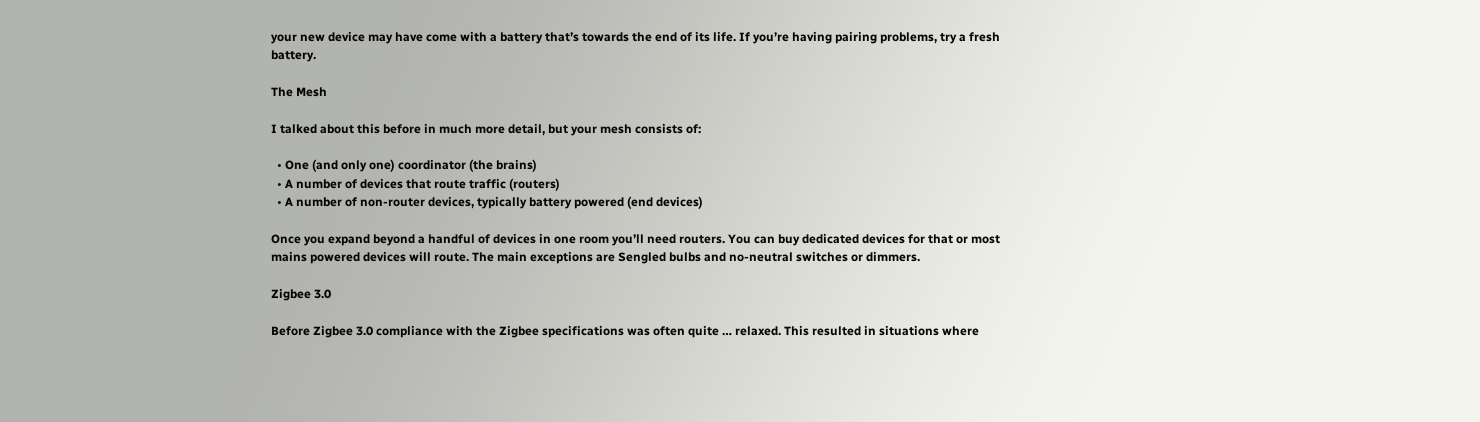your new device may have come with a battery that’s towards the end of its life. If you’re having pairing problems, try a fresh battery.

The Mesh

I talked about this before in much more detail, but your mesh consists of:

  • One (and only one) coordinator (the brains)
  • A number of devices that route traffic (routers)
  • A number of non-router devices, typically battery powered (end devices)

Once you expand beyond a handful of devices in one room you’ll need routers. You can buy dedicated devices for that or most mains powered devices will route. The main exceptions are Sengled bulbs and no-neutral switches or dimmers.

Zigbee 3.0

Before Zigbee 3.0 compliance with the Zigbee specifications was often quite … relaxed. This resulted in situations where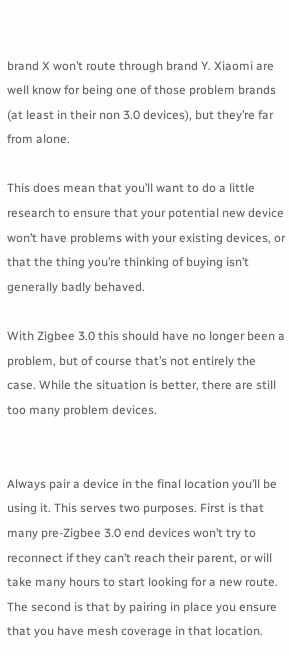brand X won’t route through brand Y. Xiaomi are well know for being one of those problem brands (at least in their non 3.0 devices), but they’re far from alone.

This does mean that you’ll want to do a little research to ensure that your potential new device won’t have problems with your existing devices, or that the thing you’re thinking of buying isn’t generally badly behaved.

With Zigbee 3.0 this should have no longer been a problem, but of course that’s not entirely the case. While the situation is better, there are still too many problem devices.


Always pair a device in the final location you’ll be using it. This serves two purposes. First is that many pre-Zigbee 3.0 end devices won’t try to reconnect if they can’t reach their parent, or will take many hours to start looking for a new route. The second is that by pairing in place you ensure that you have mesh coverage in that location.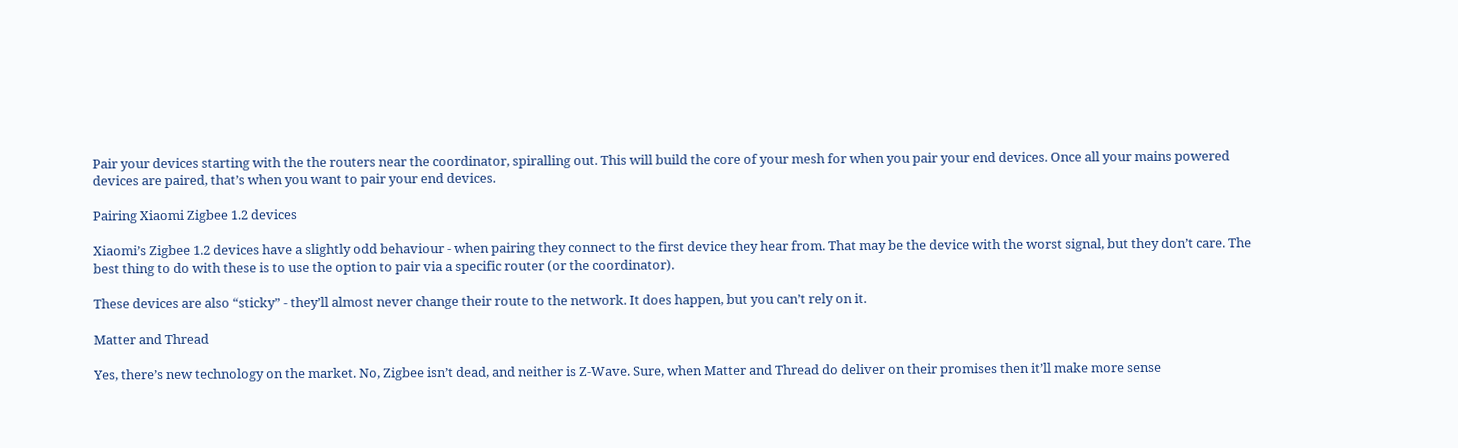Pair your devices starting with the the routers near the coordinator, spiralling out. This will build the core of your mesh for when you pair your end devices. Once all your mains powered devices are paired, that’s when you want to pair your end devices.

Pairing Xiaomi Zigbee 1.2 devices

Xiaomi’s Zigbee 1.2 devices have a slightly odd behaviour - when pairing they connect to the first device they hear from. That may be the device with the worst signal, but they don’t care. The best thing to do with these is to use the option to pair via a specific router (or the coordinator).

These devices are also “sticky” - they’ll almost never change their route to the network. It does happen, but you can’t rely on it.

Matter and Thread

Yes, there’s new technology on the market. No, Zigbee isn’t dead, and neither is Z-Wave. Sure, when Matter and Thread do deliver on their promises then it’ll make more sense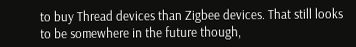to buy Thread devices than Zigbee devices. That still looks to be somewhere in the future though,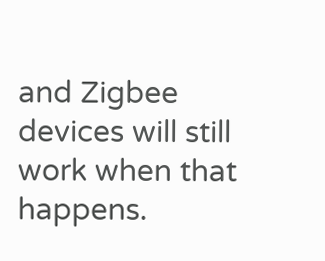and Zigbee devices will still work when that happens.